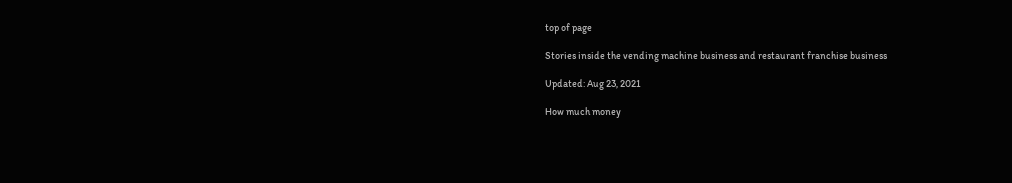top of page

Stories inside the vending machine business and restaurant franchise business

Updated: Aug 23, 2021

How much money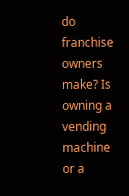do franchise owners make? Is owning a vending machine or a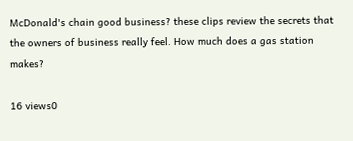McDonald's chain good business? these clips review the secrets that the owners of business really feel. How much does a gas station makes?

16 views0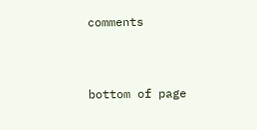comments


bottom of page